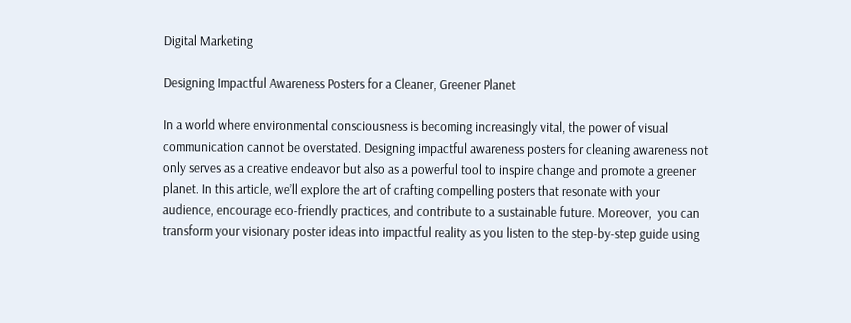Digital Marketing

Designing Impactful Awareness Posters for a Cleaner, Greener Planet

In a world where environmental consciousness is becoming increasingly vital, the power of visual communication cannot be overstated. Designing impactful awareness posters for cleaning awareness not only serves as a creative endeavor but also as a powerful tool to inspire change and promote a greener planet. In this article, we’ll explore the art of crafting compelling posters that resonate with your audience, encourage eco-friendly practices, and contribute to a sustainable future. Moreover,  you can transform your visionary poster ideas into impactful reality as you listen to the step-by-step guide using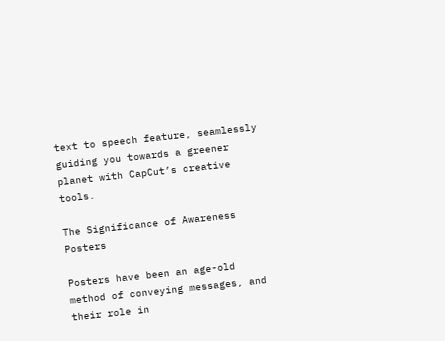text to speech feature, seamlessly guiding you towards a greener planet with CapCut’s creative tools.

The Significance of Awareness Posters

Posters have been an age-old method of conveying messages, and their role in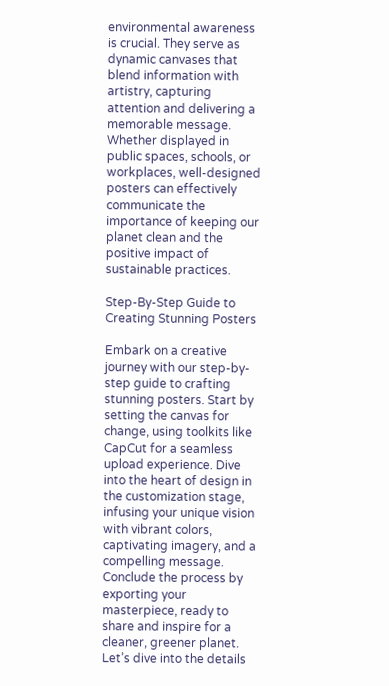environmental awareness is crucial. They serve as dynamic canvases that blend information with artistry, capturing attention and delivering a memorable message. Whether displayed in public spaces, schools, or workplaces, well-designed posters can effectively communicate the importance of keeping our planet clean and the positive impact of sustainable practices.

Step-By-Step Guide to Creating Stunning Posters

Embark on a creative journey with our step-by-step guide to crafting stunning posters. Start by setting the canvas for change, using toolkits like CapCut for a seamless upload experience. Dive into the heart of design in the customization stage, infusing your unique vision with vibrant colors, captivating imagery, and a compelling message. Conclude the process by exporting your masterpiece, ready to share and inspire for a cleaner, greener planet. Let’s dive into the details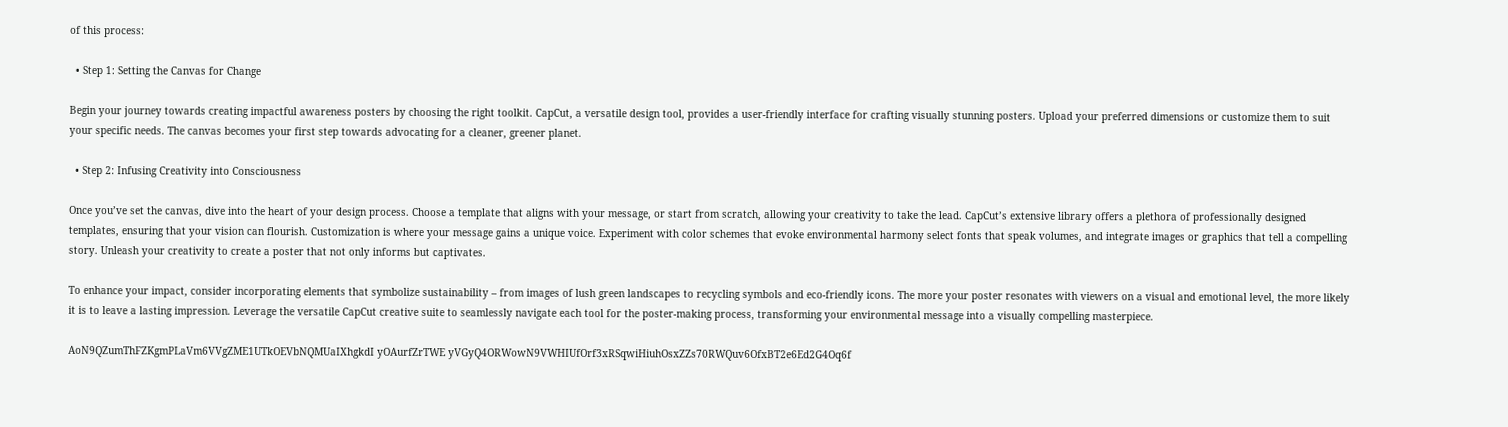of this process:

  • Step 1: Setting the Canvas for Change

Begin your journey towards creating impactful awareness posters by choosing the right toolkit. CapCut, a versatile design tool, provides a user-friendly interface for crafting visually stunning posters. Upload your preferred dimensions or customize them to suit your specific needs. The canvas becomes your first step towards advocating for a cleaner, greener planet.

  • Step 2: Infusing Creativity into Consciousness

Once you’ve set the canvas, dive into the heart of your design process. Choose a template that aligns with your message, or start from scratch, allowing your creativity to take the lead. CapCut’s extensive library offers a plethora of professionally designed templates, ensuring that your vision can flourish. Customization is where your message gains a unique voice. Experiment with color schemes that evoke environmental harmony select fonts that speak volumes, and integrate images or graphics that tell a compelling story. Unleash your creativity to create a poster that not only informs but captivates.

To enhance your impact, consider incorporating elements that symbolize sustainability – from images of lush green landscapes to recycling symbols and eco-friendly icons. The more your poster resonates with viewers on a visual and emotional level, the more likely it is to leave a lasting impression. Leverage the versatile CapCut creative suite to seamlessly navigate each tool for the poster-making process, transforming your environmental message into a visually compelling masterpiece.

AoN9QZumThFZKgmPLaVm6VVgZME1UTkOEVbNQMUaIXhgkdI yOAurfZrTWE yVGyQ4ORWowN9VWHIUfOrf3xRSqwiHiuhOsxZZs70RWQuv6OfxBT2e6Ed2G4Oq6f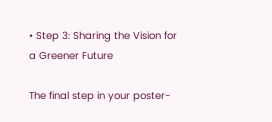• Step 3: Sharing the Vision for a Greener Future

The final step in your poster-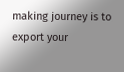making journey is to export your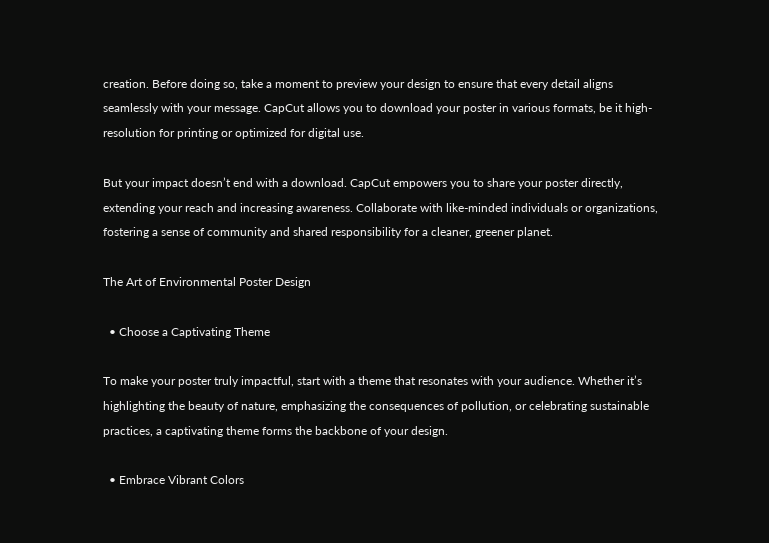creation. Before doing so, take a moment to preview your design to ensure that every detail aligns seamlessly with your message. CapCut allows you to download your poster in various formats, be it high-resolution for printing or optimized for digital use.

But your impact doesn’t end with a download. CapCut empowers you to share your poster directly, extending your reach and increasing awareness. Collaborate with like-minded individuals or organizations, fostering a sense of community and shared responsibility for a cleaner, greener planet.

The Art of Environmental Poster Design

  • Choose a Captivating Theme

To make your poster truly impactful, start with a theme that resonates with your audience. Whether it’s highlighting the beauty of nature, emphasizing the consequences of pollution, or celebrating sustainable practices, a captivating theme forms the backbone of your design.

  • Embrace Vibrant Colors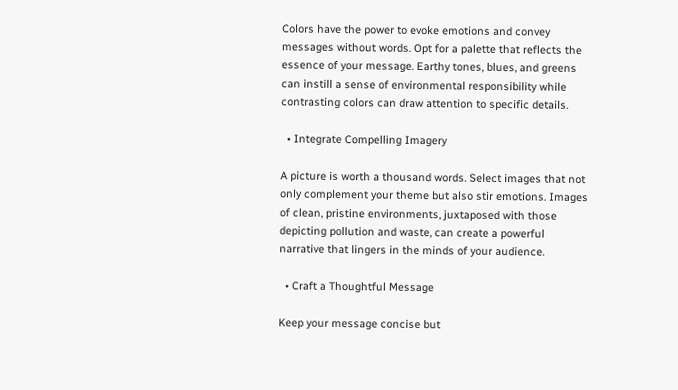Colors have the power to evoke emotions and convey messages without words. Opt for a palette that reflects the essence of your message. Earthy tones, blues, and greens can instill a sense of environmental responsibility while contrasting colors can draw attention to specific details.

  • Integrate Compelling Imagery

A picture is worth a thousand words. Select images that not only complement your theme but also stir emotions. Images of clean, pristine environments, juxtaposed with those depicting pollution and waste, can create a powerful narrative that lingers in the minds of your audience.

  • Craft a Thoughtful Message

Keep your message concise but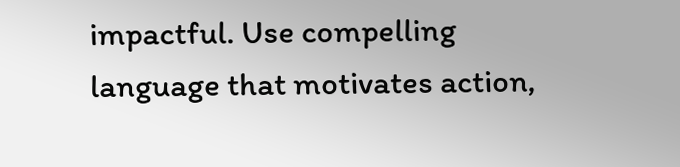impactful. Use compelling language that motivates action,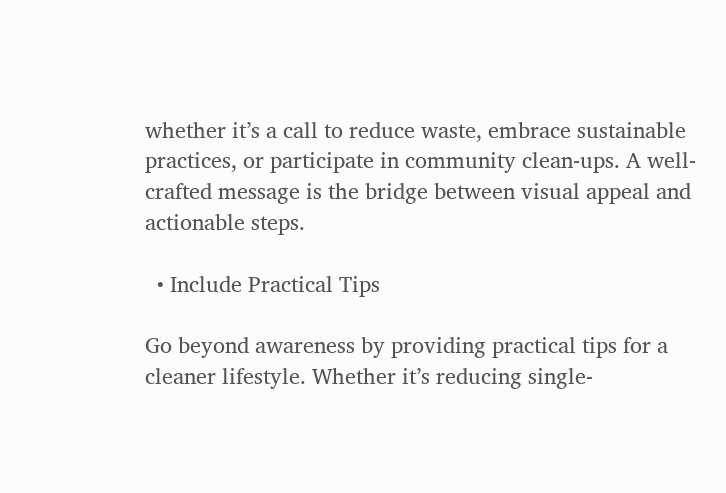whether it’s a call to reduce waste, embrace sustainable practices, or participate in community clean-ups. A well-crafted message is the bridge between visual appeal and actionable steps.

  • Include Practical Tips

Go beyond awareness by providing practical tips for a cleaner lifestyle. Whether it’s reducing single-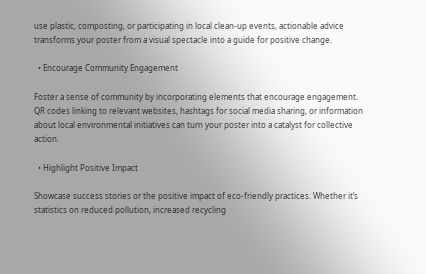use plastic, composting, or participating in local clean-up events, actionable advice transforms your poster from a visual spectacle into a guide for positive change.

  • Encourage Community Engagement

Foster a sense of community by incorporating elements that encourage engagement. QR codes linking to relevant websites, hashtags for social media sharing, or information about local environmental initiatives can turn your poster into a catalyst for collective action.

  • Highlight Positive Impact

Showcase success stories or the positive impact of eco-friendly practices. Whether it’s statistics on reduced pollution, increased recycling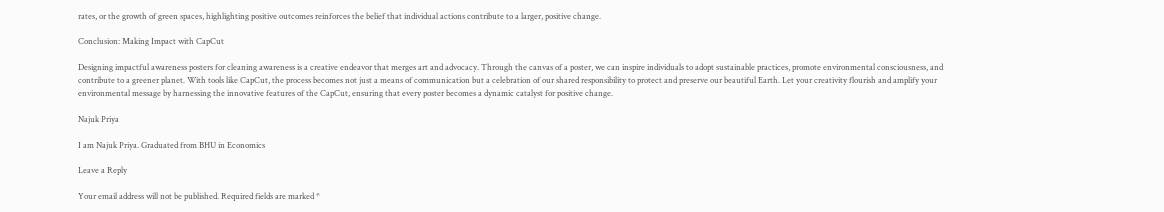rates, or the growth of green spaces, highlighting positive outcomes reinforces the belief that individual actions contribute to a larger, positive change.

Conclusion: Making Impact with CapCut

Designing impactful awareness posters for cleaning awareness is a creative endeavor that merges art and advocacy. Through the canvas of a poster, we can inspire individuals to adopt sustainable practices, promote environmental consciousness, and contribute to a greener planet. With tools like CapCut, the process becomes not just a means of communication but a celebration of our shared responsibility to protect and preserve our beautiful Earth. Let your creativity flourish and amplify your environmental message by harnessing the innovative features of the CapCut, ensuring that every poster becomes a dynamic catalyst for positive change.

Najuk Priya

I am Najuk Priya. Graduated from BHU in Economics

Leave a Reply

Your email address will not be published. Required fields are marked *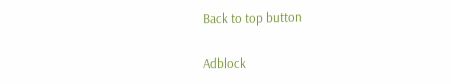Back to top button

Adblock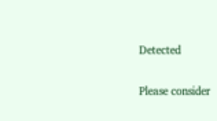Detected

Please consider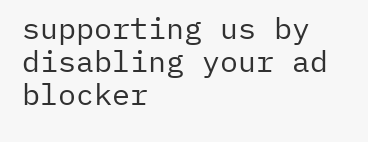supporting us by disabling your ad blocker